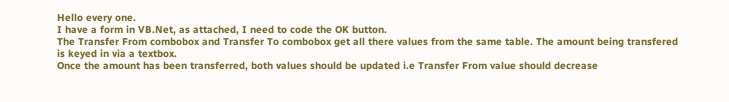Hello every one.
I have a form in VB.Net, as attached, I need to code the OK button.
The Transfer From combobox and Transfer To combobox get all there values from the same table. The amount being transfered is keyed in via a textbox.
Once the amount has been transferred, both values should be updated i.e Transfer From value should decrease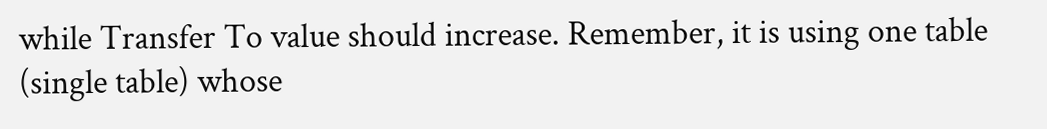while Transfer To value should increase. Remember, it is using one table (single table) whose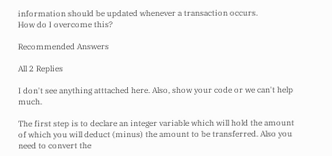information should be updated whenever a transaction occurs.
How do I overcome this?

Recommended Answers

All 2 Replies

I don't see anything atttached here. Also, show your code or we can't help much.

The first step is to declare an integer variable which will hold the amount of which you will deduct (minus) the amount to be transferred. Also you need to convert the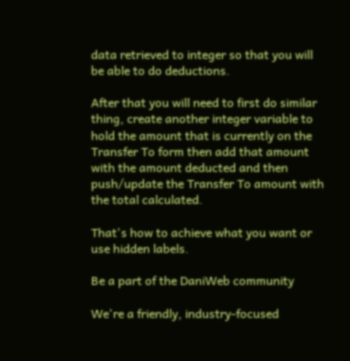data retrieved to integer so that you will be able to do deductions.

After that you will need to first do similar thing, create another integer variable to hold the amount that is currently on the Transfer To form then add that amount with the amount deducted and then push/update the Transfer To amount with the total calculated.

That's how to achieve what you want or use hidden labels.

Be a part of the DaniWeb community

We're a friendly, industry-focused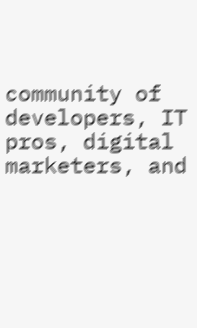community of developers, IT pros, digital marketers, and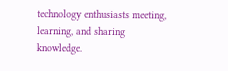technology enthusiasts meeting, learning, and sharing knowledge.